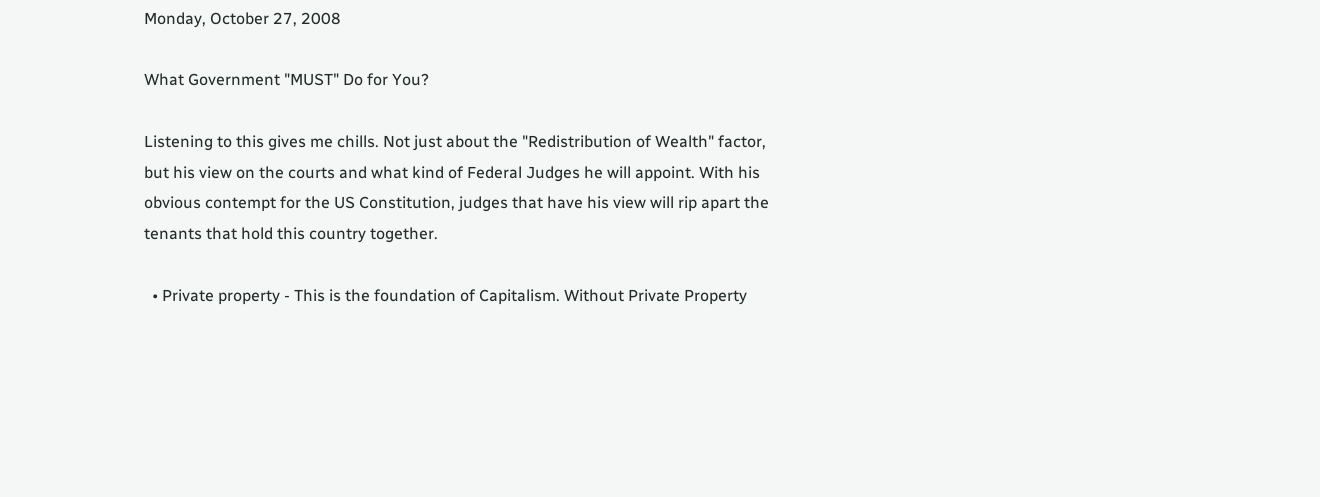Monday, October 27, 2008

What Government "MUST" Do for You?

Listening to this gives me chills. Not just about the "Redistribution of Wealth" factor, but his view on the courts and what kind of Federal Judges he will appoint. With his obvious contempt for the US Constitution, judges that have his view will rip apart the tenants that hold this country together.

  • Private property - This is the foundation of Capitalism. Without Private Property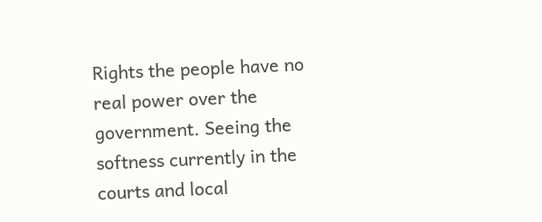Rights the people have no real power over the government. Seeing the softness currently in the courts and local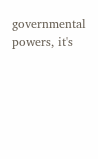governmental powers, it's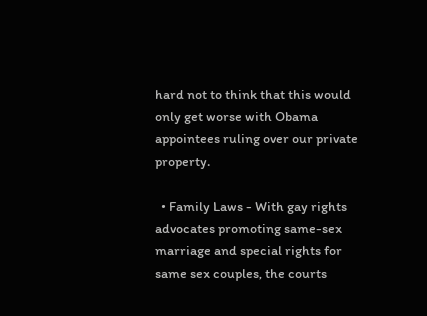hard not to think that this would only get worse with Obama appointees ruling over our private property.

  • Family Laws - With gay rights advocates promoting same-sex marriage and special rights for same sex couples, the courts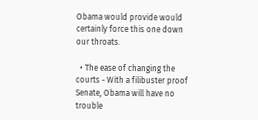Obama would provide would certainly force this one down our throats.

  • The ease of changing the courts - With a filibuster proof Senate, Obama will have no trouble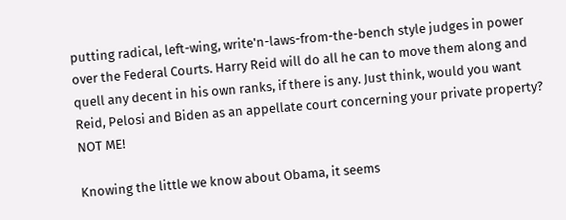putting radical, left-wing, write'n-laws-from-the-bench style judges in power over the Federal Courts. Harry Reid will do all he can to move them along and quell any decent in his own ranks, if there is any. Just think, would you want Reid, Pelosi and Biden as an appellate court concerning your private property? NOT ME!

Knowing the little we know about Obama, it seems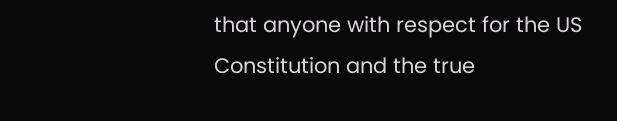that anyone with respect for the US Constitution and the true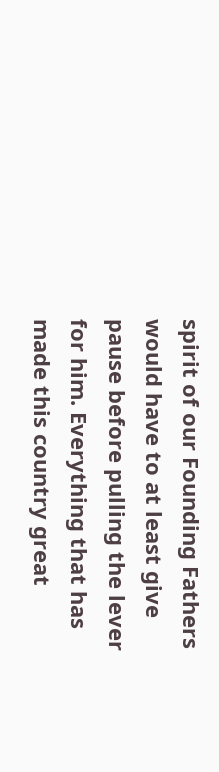spirit of our Founding Fathers would have to at least give pause before pulling the lever for him. Everything that has made this country great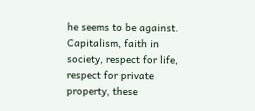he seems to be against. Capitalism, faith in society, respect for life, respect for private property, these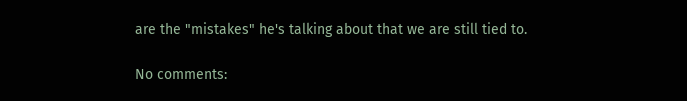are the "mistakes" he's talking about that we are still tied to.

No comments: